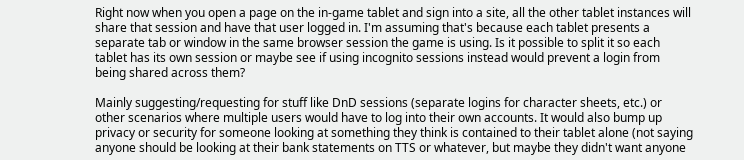Right now when you open a page on the in-game tablet and sign into a site, all the other tablet instances will share that session and have that user logged in. I'm assuming that's because each tablet presents a separate tab or window in the same browser session the game is using. Is it possible to split it so each tablet has its own session or maybe see if using incognito sessions instead would prevent a login from being shared across them?

Mainly suggesting/requesting for stuff like DnD sessions (separate logins for character sheets, etc.) or other scenarios where multiple users would have to log into their own accounts. It would also bump up privacy or security for someone looking at something they think is contained to their tablet alone (not saying anyone should be looking at their bank statements on TTS or whatever, but maybe they didn't want anyone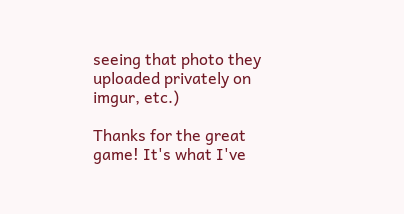seeing that photo they uploaded privately on imgur, etc.)

Thanks for the great game! It's what I've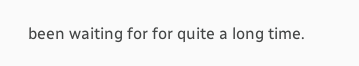been waiting for for quite a long time.